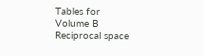Tables for
Volume B
Reciprocal space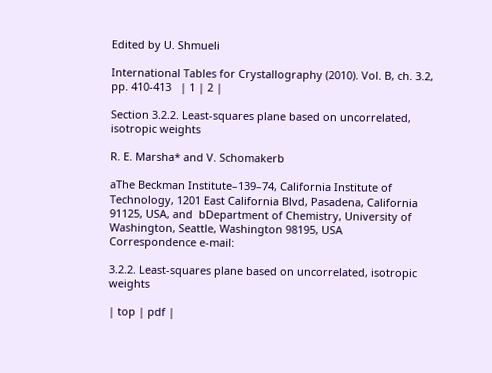Edited by U. Shmueli

International Tables for Crystallography (2010). Vol. B, ch. 3.2, pp. 410-413   | 1 | 2 |

Section 3.2.2. Least-squares plane based on uncorrelated, isotropic weights

R. E. Marsha* and V. Schomakerb

aThe Beckman Institute–139–74, California Institute of Technology, 1201 East California Blvd, Pasadena, California 91125, USA, and  bDepartment of Chemistry, University of Washington, Seattle, Washington 98195, USA
Correspondence e-mail:

3.2.2. Least-squares plane based on uncorrelated, isotropic weights

| top | pdf |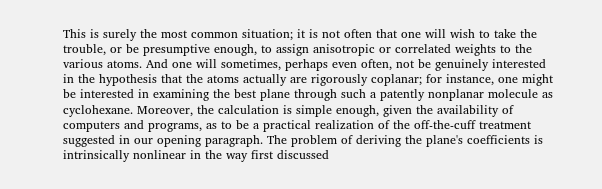This is surely the most common situation; it is not often that one will wish to take the trouble, or be presumptive enough, to assign anisotropic or correlated weights to the various atoms. And one will sometimes, perhaps even often, not be genuinely interested in the hypothesis that the atoms actually are rigorously coplanar; for instance, one might be interested in examining the best plane through such a patently nonplanar molecule as cyclohexane. Moreover, the calculation is simple enough, given the availability of computers and programs, as to be a practical realization of the off-the-cuff treatment suggested in our opening paragraph. The problem of deriving the plane's coefficients is intrinsically nonlinear in the way first discussed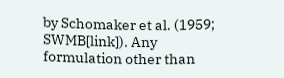by Schomaker et al. (1959; SWMB[link]). Any formulation other than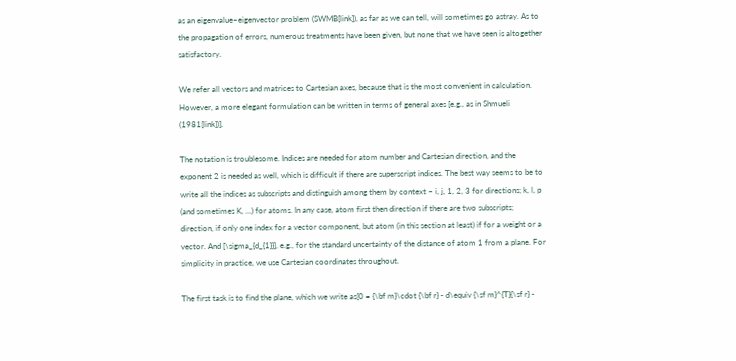as an eigenvalue–eigenvector problem (SWMB[link]), as far as we can tell, will sometimes go astray. As to the propagation of errors, numerous treatments have been given, but none that we have seen is altogether satisfactory.

We refer all vectors and matrices to Cartesian axes, because that is the most convenient in calculation. However, a more elegant formulation can be written in terms of general axes [e.g., as in Shmueli (1981[link])].

The notation is troublesome. Indices are needed for atom number and Cartesian direction, and the exponent 2 is needed as well, which is difficult if there are superscript indices. The best way seems to be to write all the indices as subscripts and distinguish among them by context – i, j, 1, 2, 3 for directions; k, l, p (and sometimes K, …) for atoms. In any case, atom first then direction if there are two subscripts; direction, if only one index for a vector component, but atom (in this section at least) if for a weight or a vector. And [\sigma_{d_{1}}], e.g., for the standard uncertainty of the distance of atom 1 from a plane. For simplicity in practice, we use Cartesian coordinates throughout.

The first task is to find the plane, which we write as[0 = {\bf m}\cdot {\bf r} - d\equiv {\sf m}^{T}{\sf r} -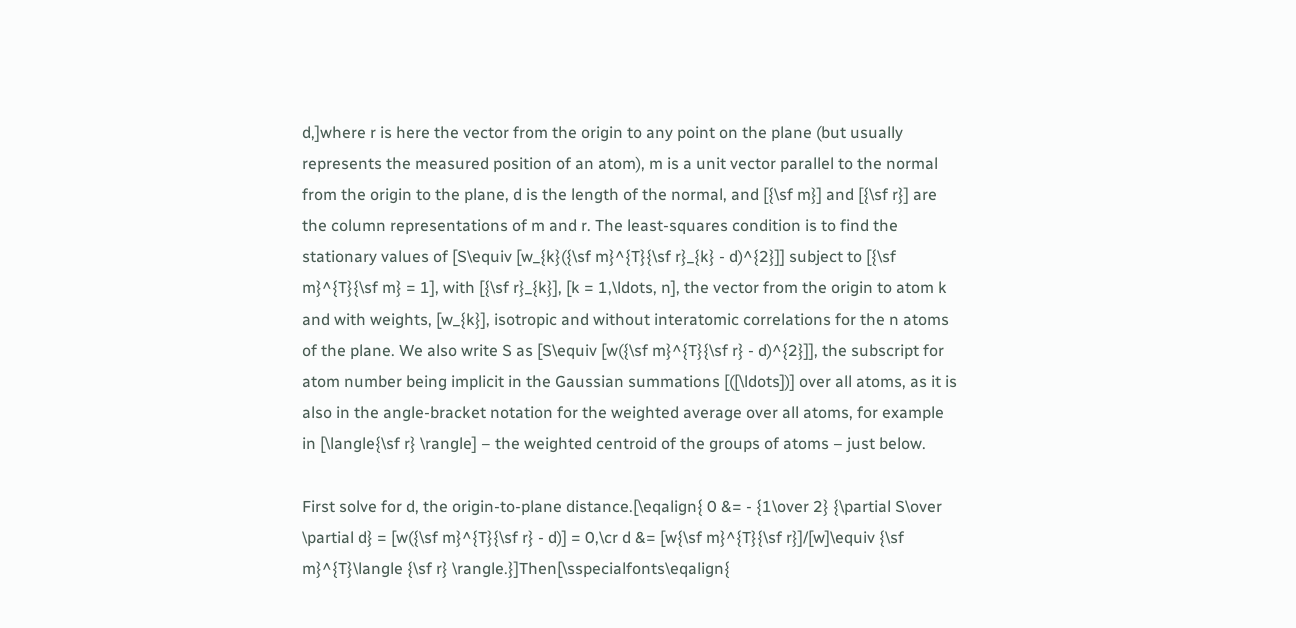d,]where r is here the vector from the origin to any point on the plane (but usually represents the measured position of an atom), m is a unit vector parallel to the normal from the origin to the plane, d is the length of the normal, and [{\sf m}] and [{\sf r}] are the column representations of m and r. The least-squares condition is to find the stationary values of [S\equiv [w_{k}({\sf m}^{T}{\sf r}_{k} - d)^{2}]] subject to [{\sf m}^{T}{\sf m} = 1], with [{\sf r}_{k}], [k = 1,\ldots, n], the vector from the origin to atom k and with weights, [w_{k}], isotropic and without interatomic correlations for the n atoms of the plane. We also write S as [S\equiv [w({\sf m}^{T}{\sf r} - d)^{2}]], the subscript for atom number being implicit in the Gaussian summations [([\ldots])] over all atoms, as it is also in the angle-bracket notation for the weighted average over all atoms, for example in [\langle{\sf r} \rangle] – the weighted centroid of the groups of atoms – just below.

First solve for d, the origin-to-plane distance.[\eqalign{ 0 &= - {1\over 2} {\partial S\over \partial d} = [w({\sf m}^{T}{\sf r} - d)] = 0,\cr d &= [w{\sf m}^{T}{\sf r}]/[w]\equiv {\sf m}^{T}\langle {\sf r} \rangle.}]Then[\sspecialfonts\eqalign{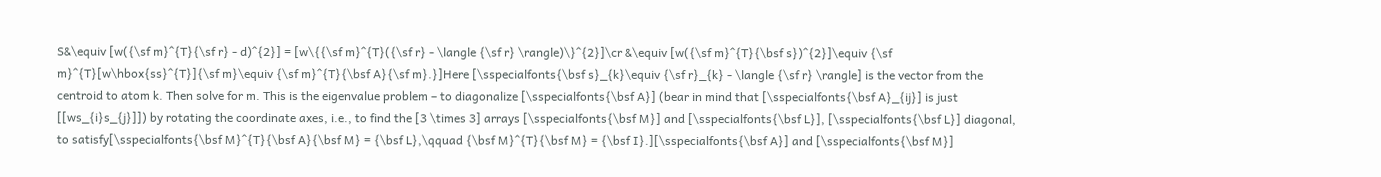S&\equiv [w({\sf m}^{T}{\sf r} - d)^{2}] = [w\{{\sf m}^{T}({\sf r} - \langle {\sf r} \rangle)\}^{2}]\cr &\equiv [w({\sf m}^{T}{\bsf s})^{2}]\equiv {\sf m}^{T}[w\hbox{ss}^{T}]{\sf m}\equiv {\sf m}^{T}{\bsf A}{\sf m}.}]Here [\sspecialfonts{\bsf s}_{k}\equiv {\sf r}_{k} - \langle {\sf r} \rangle] is the vector from the centroid to atom k. Then solve for m. This is the eigenvalue problem – to diagonalize [\sspecialfonts{\bsf A}] (bear in mind that [\sspecialfonts{\bsf A}_{ij}] is just [[ws_{i}s_{j}]]) by rotating the coordinate axes, i.e., to find the [3 \times 3] arrays [\sspecialfonts{\bsf M}] and [\sspecialfonts{\bsf L}], [\sspecialfonts{\bsf L}] diagonal, to satisfy[\sspecialfonts{\bsf M}^{T}{\bsf A}{\bsf M} = {\bsf L},\qquad {\bsf M}^{T}{\bsf M} = {\bsf I}.][\sspecialfonts{\bsf A}] and [\sspecialfonts{\bsf M}]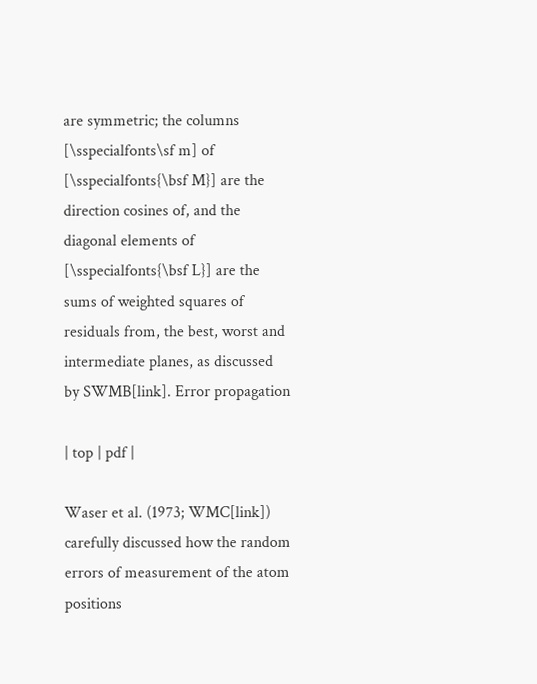are symmetric; the columns [\sspecialfonts\sf m] of [\sspecialfonts{\bsf M}] are the direction cosines of, and the diagonal elements of [\sspecialfonts{\bsf L}] are the sums of weighted squares of residuals from, the best, worst and intermediate planes, as discussed by SWMB[link]. Error propagation

| top | pdf |

Waser et al. (1973; WMC[link]) carefully discussed how the random errors of measurement of the atom positions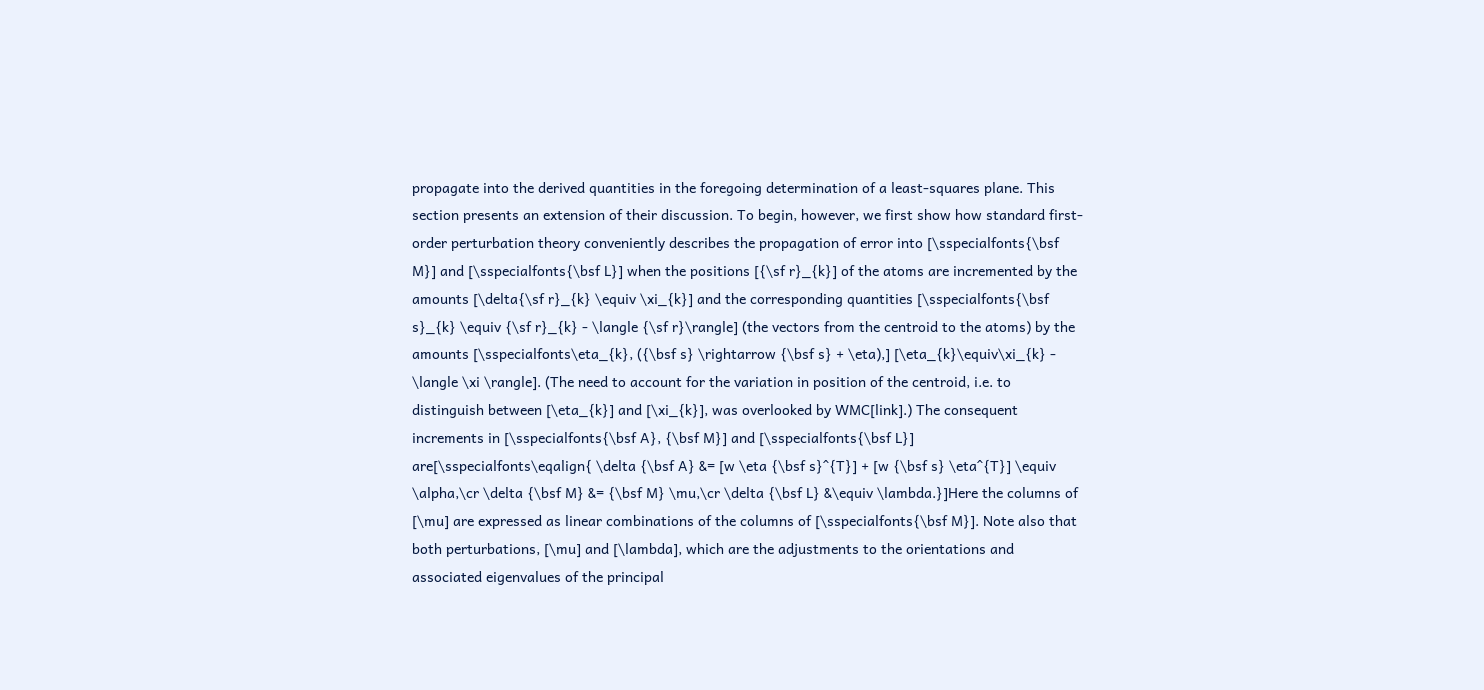propagate into the derived quantities in the foregoing determination of a least-squares plane. This section presents an extension of their discussion. To begin, however, we first show how standard first-order perturbation theory conveniently describes the propagation of error into [\sspecialfonts{\bsf M}] and [\sspecialfonts{\bsf L}] when the positions [{\sf r}_{k}] of the atoms are incremented by the amounts [\delta{\sf r}_{k} \equiv \xi_{k}] and the corresponding quantities [\sspecialfonts{\bsf s}_{k} \equiv {\sf r}_{k} - \langle {\sf r}\rangle] (the vectors from the centroid to the atoms) by the amounts [\sspecialfonts\eta_{k}, ({\bsf s} \rightarrow {\bsf s} + \eta),] [\eta_{k}\equiv\xi_{k} - \langle \xi \rangle]. (The need to account for the variation in position of the centroid, i.e. to distinguish between [\eta_{k}] and [\xi_{k}], was overlooked by WMC[link].) The consequent increments in [\sspecialfonts{\bsf A}, {\bsf M}] and [\sspecialfonts{\bsf L}] are[\sspecialfonts\eqalign{ \delta {\bsf A} &= [w \eta {\bsf s}^{T}] + [w {\bsf s} \eta^{T}] \equiv \alpha,\cr \delta {\bsf M} &= {\bsf M} \mu,\cr \delta {\bsf L} &\equiv \lambda.}]Here the columns of [\mu] are expressed as linear combinations of the columns of [\sspecialfonts{\bsf M}]. Note also that both perturbations, [\mu] and [\lambda], which are the adjustments to the orientations and associated eigenvalues of the principal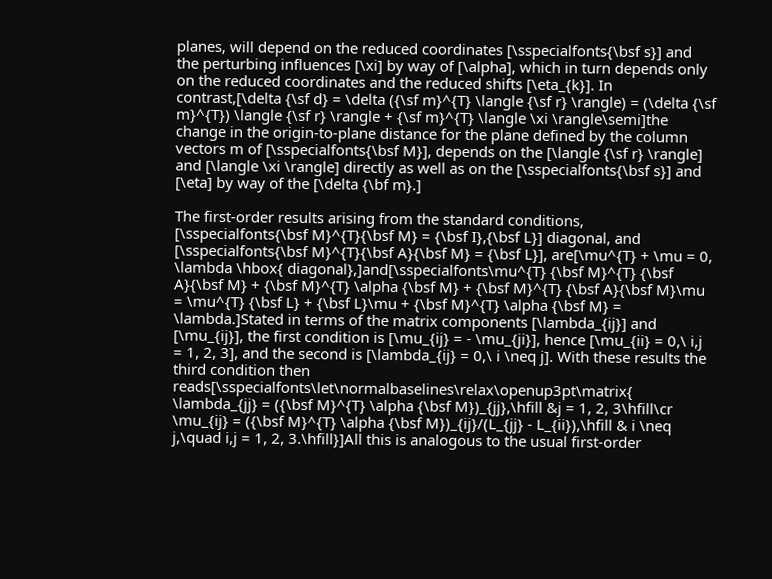planes, will depend on the reduced coordinates [\sspecialfonts{\bsf s}] and the perturbing influences [\xi] by way of [\alpha], which in turn depends only on the reduced coordinates and the reduced shifts [\eta_{k}]. In contrast,[\delta {\sf d} = \delta ({\sf m}^{T} \langle {\sf r} \rangle) = (\delta {\sf m}^{T}) \langle {\sf r} \rangle + {\sf m}^{T} \langle \xi \rangle\semi]the change in the origin-to-plane distance for the plane defined by the column vectors m of [\sspecialfonts{\bsf M}], depends on the [\langle {\sf r} \rangle] and [\langle \xi \rangle] directly as well as on the [\sspecialfonts{\bsf s}] and [\eta] by way of the [\delta {\bf m}.]

The first-order results arising from the standard conditions, [\sspecialfonts{\bsf M}^{T}{\bsf M} = {\bsf I},{\bsf L}] diagonal, and [\sspecialfonts{\bsf M}^{T}{\bsf A}{\bsf M} = {\bsf L}], are[\mu^{T} + \mu = 0, \lambda \hbox{ diagonal},]and[\sspecialfonts\mu^{T} {\bsf M}^{T} {\bsf A}{\bsf M} + {\bsf M}^{T} \alpha {\bsf M} + {\bsf M}^{T} {\bsf A}{\bsf M}\mu = \mu^{T} {\bsf L} + {\bsf L}\mu + {\bsf M}^{T} \alpha {\bsf M} = \lambda.]Stated in terms of the matrix components [\lambda_{ij}] and [\mu_{ij}], the first condition is [\mu_{ij} = - \mu_{ji}], hence [\mu_{ii} = 0,\ i,j = 1, 2, 3], and the second is [\lambda_{ij} = 0,\ i \neq j]. With these results the third condition then reads[\sspecialfonts\let\normalbaselines\relax\openup3pt\matrix{ \lambda_{jj} = ({\bsf M}^{T} \alpha {\bsf M})_{jj},\hfill &j = 1, 2, 3\hfill\cr \mu_{ij} = ({\bsf M}^{T} \alpha {\bsf M})_{ij}/(L_{jj} - L_{ii}),\hfill & i \neq j,\quad i,j = 1, 2, 3.\hfill}]All this is analogous to the usual first-order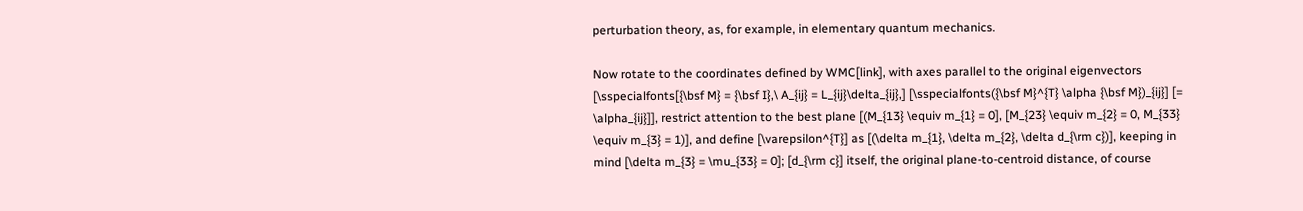perturbation theory, as, for example, in elementary quantum mechanics.

Now rotate to the coordinates defined by WMC[link], with axes parallel to the original eigenvectors [\sspecialfonts[{\bsf M} = {\bsf I},\ A_{ij} = L_{ij}\delta_{ij},] [\sspecialfonts({\bsf M}^{T} \alpha {\bsf M})_{ij}] [= \alpha_{ij}]], restrict attention to the best plane [(M_{13} \equiv m_{1} = 0], [M_{23} \equiv m_{2} = 0, M_{33} \equiv m_{3} = 1)], and define [\varepsilon^{T}] as [(\delta m_{1}, \delta m_{2}, \delta d_{\rm c})], keeping in mind [\delta m_{3} = \mu_{33} = 0]; [d_{\rm c}] itself, the original plane-to-centroid distance, of course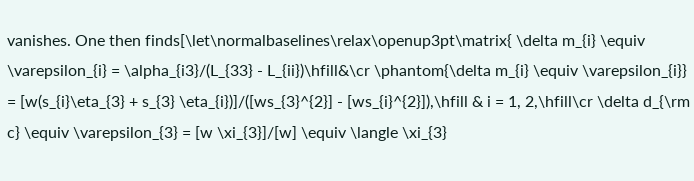vanishes. One then finds[\let\normalbaselines\relax\openup3pt\matrix{ \delta m_{i} \equiv \varepsilon_{i} = \alpha_{i3}/(L_{33} - L_{ii})\hfill&\cr \phantom{\delta m_{i} \equiv \varepsilon_{i}} = [w(s_{i}\eta_{3} + s_{3} \eta_{i})]/([ws_{3}^{2}] - [ws_{i}^{2}]),\hfill & i = 1, 2,\hfill\cr \delta d_{\rm c} \equiv \varepsilon_{3} = [w \xi_{3}]/[w] \equiv \langle \xi_{3}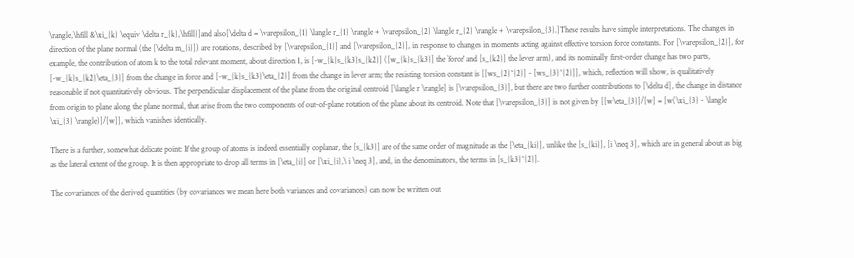\rangle,\hfill &\xi_{k} \equiv \delta r_{k},\hfill}]and also[\delta d = \varepsilon_{1} \langle r_{1} \rangle + \varepsilon_{2} \langle r_{2} \rangle + \varepsilon_{3}.]These results have simple interpretations. The changes in direction of the plane normal (the [\delta m_{i}]) are rotations, described by [\varepsilon_{1}] and [\varepsilon_{2}], in response to changes in moments acting against effective torsion force constants. For [\varepsilon_{2}], for example, the contribution of atom k to the total relevant moment, about direction 1, is [-w_{k}s_{k3}s_{k2}] ([w_{k}s_{k3}] the `force' and [s_{k2}] the lever arm), and its nominally first-order change has two parts, [-w_{k}s_{k2}\eta_{3}] from the change in force and [-w_{k}s_{k3}\eta_{2}] from the change in lever arm; the resisting torsion constant is [[ws_{2}^{2}] - [ws_{3}^{2}]], which, reflection will show, is qualitatively reasonable if not quantitatively obvious. The perpendicular displacement of the plane from the original centroid [\langle r \rangle] is [\varepsilon_{3}], but there are two further contributions to [\delta d], the change in distance from origin to plane along the plane normal, that arise from the two components of out-of-plane rotation of the plane about its centroid. Note that [\varepsilon_{3}] is not given by [[w\eta_{3}]/[w] = [w(\xi_{3} - \langle \xi_{3} \rangle)]/[w]], which vanishes identically.

There is a further, somewhat delicate point: If the group of atoms is indeed essentially coplanar, the [s_{k3}] are of the same order of magnitude as the [\eta_{ki}], unlike the [s_{ki}], [i \neq 3], which are in general about as big as the lateral extent of the group. It is then appropriate to drop all terms in [\eta_{i}] or [\xi_{i},\ i \neq 3], and, in the denominators, the terms in [s_{k3}^{2}].

The covariances of the derived quantities (by covariances we mean here both variances and covariances) can now be written out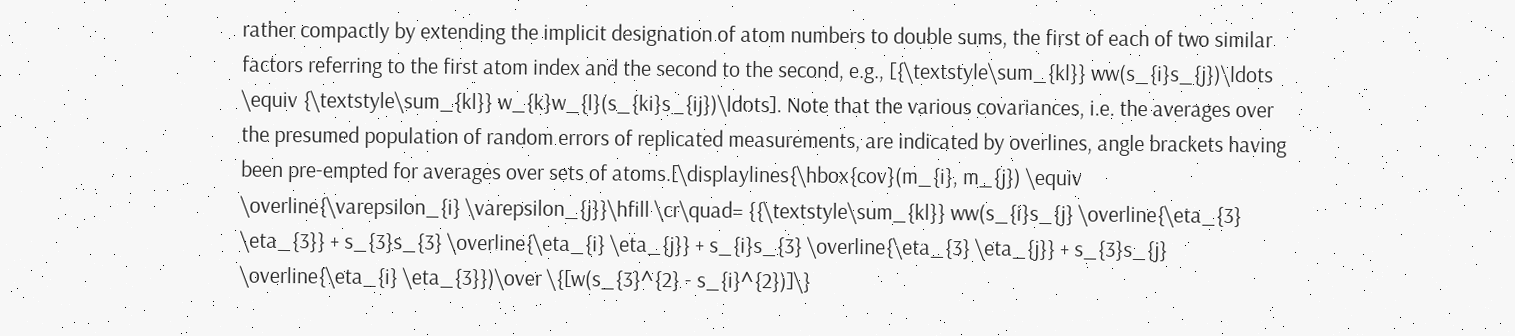rather compactly by extending the implicit designation of atom numbers to double sums, the first of each of two similar factors referring to the first atom index and the second to the second, e.g., [{\textstyle\sum_{kl}} ww(s_{i}s_{j})\ldots \equiv {\textstyle\sum_{kl}} w_{k}w_{l}(s_{ki}s_{ij})\ldots]. Note that the various covariances, i.e. the averages over the presumed population of random errors of replicated measurements, are indicated by overlines, angle brackets having been pre-empted for averages over sets of atoms.[\displaylines{\hbox{cov}(m_{i}, m_{j}) \equiv \overline{\varepsilon_{i} \varepsilon_{j}}\hfill \cr\quad= {{\textstyle\sum_{kl}} ww(s_{i}s_{j} \overline{\eta_{3} \eta_{3}} + s_{3}s_{3} \overline{\eta_{i} \eta_{j}} + s_{i}s_{3} \overline{\eta_{3} \eta_{j}} + s_{3}s_{j} \overline{\eta_{i} \eta_{3}})\over \{[w(s_{3}^{2} - s_{i}^{2})]\}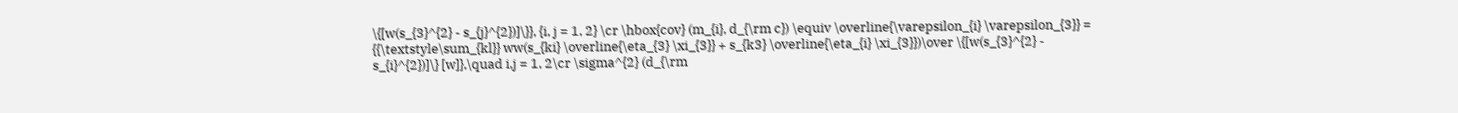\{[w(s_{3}^{2} - s_{j}^{2})]\}}, {i, j = 1, 2} \cr \hbox{cov} (m_{i}, d_{\rm c}) \equiv \overline{\varepsilon_{i} \varepsilon_{3}} = {{\textstyle\sum_{kl}} ww(s_{ki} \overline{\eta_{3} \xi_{3}} + s_{k3} \overline{\eta_{i} \xi_{3}})\over \{[w(s_{3}^{2} - s_{i}^{2})]\} [w]},\quad i,j = 1, 2\cr \sigma^{2} (d_{\rm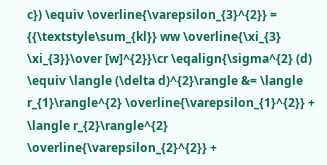c}) \equiv \overline{\varepsilon_{3}^{2}} = {{\textstyle\sum_{kl}} ww \overline{\xi_{3} \xi_{3}}\over [w]^{2}}\cr \eqalign{\sigma^{2} (d) \equiv \langle (\delta d)^{2}\rangle &= \langle r_{1}\rangle^{2} \overline{\varepsilon_{1}^{2}} + \langle r_{2}\rangle^{2} \overline{\varepsilon_{2}^{2}} +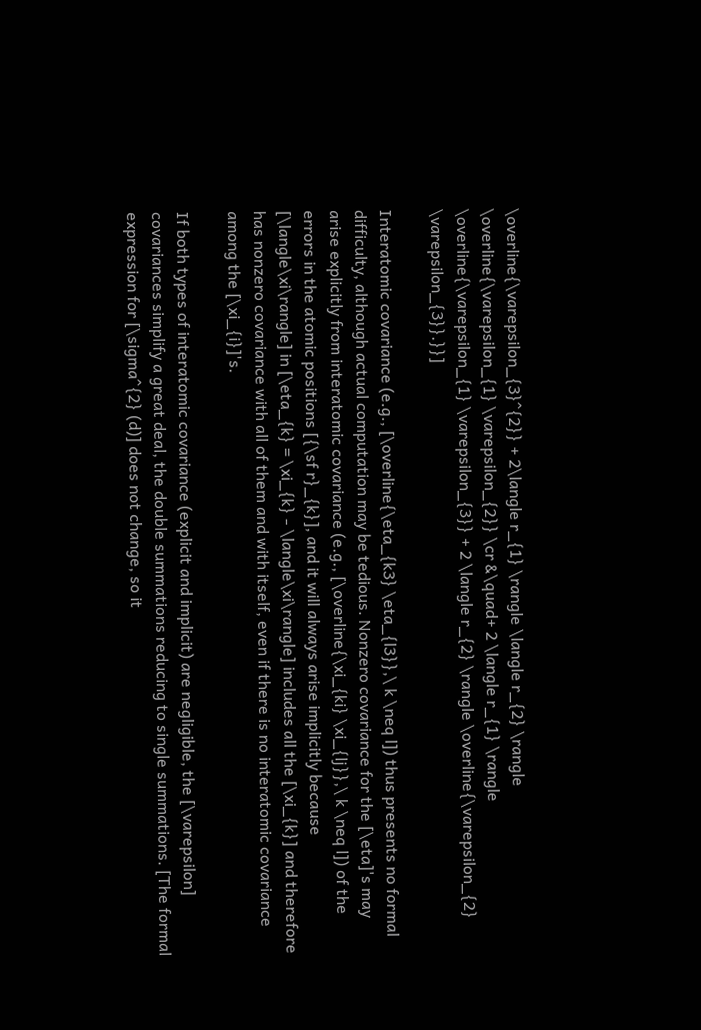\overline{\varepsilon_{3}^{2}} + 2\langle r_{1} \rangle \langle r_{2} \rangle \overline{\varepsilon_{1} \varepsilon_{2}} \cr &\quad+ 2 \langle r_{1} \rangle \overline{\varepsilon_{1} \varepsilon_{3}} + 2 \langle r_{2} \rangle \overline{\varepsilon_{2} \varepsilon_{3}}.}}]

Interatomic covariance (e.g., [\overline{\eta_{k3} \eta_{l3}},\ k \neq l]) thus presents no formal difficulty, although actual computation may be tedious. Nonzero covariance for the [\eta]'s may arise explicitly from interatomic covariance (e.g., [\overline{\xi_{ki} \xi_{lj}},\ k \neq l]) of the errors in the atomic positions [{\sf r}_{k}], and it will always arise implicitly because [\langle\xi\rangle] in [\eta_{k} = \xi_{k} - \langle\xi\rangle] includes all the [\xi_{k}] and therefore has nonzero covariance with all of them and with itself, even if there is no interatomic covariance among the [\xi_{i}]'s.

If both types of interatomic covariance (explicit and implicit) are negligible, the [\varepsilon] covariances simplify a great deal, the double summations reducing to single summations. [The formal expression for [\sigma^{2} (d)] does not change, so it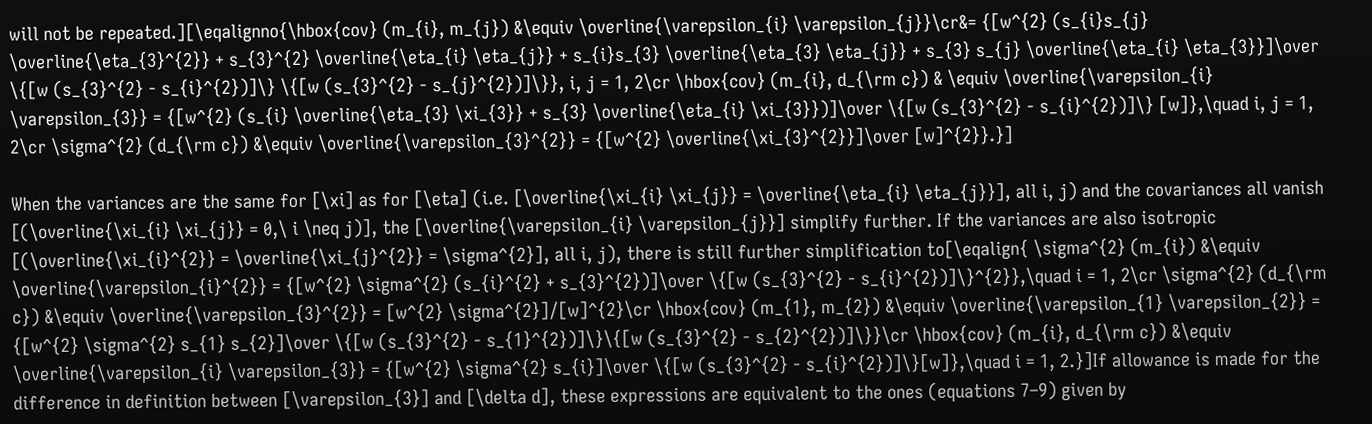will not be repeated.][\eqalignno{\hbox{cov} (m_{i}, m_{j}) &\equiv \overline{\varepsilon_{i} \varepsilon_{j}}\cr&= {[w^{2} (s_{i}s_{j} \overline{\eta_{3}^{2}} + s_{3}^{2} \overline{\eta_{i} \eta_{j}} + s_{i}s_{3} \overline{\eta_{3} \eta_{j}} + s_{3} s_{j} \overline{\eta_{i} \eta_{3}}]\over \{[w (s_{3}^{2} - s_{i}^{2})]\} \{[w (s_{3}^{2} - s_{j}^{2})]\}}, i, j = 1, 2\cr \hbox{cov} (m_{i}, d_{\rm c}) & \equiv \overline{\varepsilon_{i} \varepsilon_{3}} = {[w^{2} (s_{i} \overline{\eta_{3} \xi_{3}} + s_{3} \overline{\eta_{i} \xi_{3}})]\over \{[w (s_{3}^{2} - s_{i}^{2})]\} [w]},\quad i, j = 1, 2\cr \sigma^{2} (d_{\rm c}) &\equiv \overline{\varepsilon_{3}^{2}} = {[w^{2} \overline{\xi_{3}^{2}}]\over [w]^{2}}.}]

When the variances are the same for [\xi] as for [\eta] (i.e. [\overline{\xi_{i} \xi_{j}} = \overline{\eta_{i} \eta_{j}}], all i, j) and the covariances all vanish [(\overline{\xi_{i} \xi_{j}} = 0,\ i \neq j)], the [\overline{\varepsilon_{i} \varepsilon_{j}}] simplify further. If the variances are also isotropic [(\overline{\xi_{i}^{2}} = \overline{\xi_{j}^{2}} = \sigma^{2}], all i, j), there is still further simplification to[\eqalign{ \sigma^{2} (m_{i}) &\equiv \overline{\varepsilon_{i}^{2}} = {[w^{2} \sigma^{2} (s_{i}^{2} + s_{3}^{2})]\over \{[w (s_{3}^{2} - s_{i}^{2})]\}^{2}},\quad i = 1, 2\cr \sigma^{2} (d_{\rm c}) &\equiv \overline{\varepsilon_{3}^{2}} = [w^{2} \sigma^{2}]/[w]^{2}\cr \hbox{cov} (m_{1}, m_{2}) &\equiv \overline{\varepsilon_{1} \varepsilon_{2}} = {[w^{2} \sigma^{2} s_{1} s_{2}]\over \{[w (s_{3}^{2} - s_{1}^{2})]\}\{[w (s_{3}^{2} - s_{2}^{2})]\}}\cr \hbox{cov} (m_{i}, d_{\rm c}) &\equiv \overline{\varepsilon_{i} \varepsilon_{3}} = {[w^{2} \sigma^{2} s_{i}]\over \{[w (s_{3}^{2} - s_{i}^{2})]\}[w]},\quad i = 1, 2.}]If allowance is made for the difference in definition between [\varepsilon_{3}] and [\delta d], these expressions are equivalent to the ones (equations 7–9) given by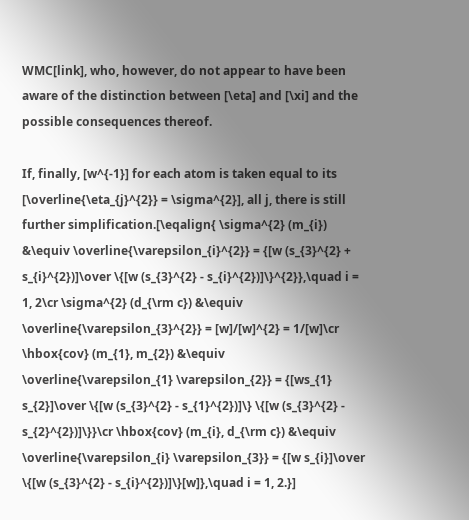WMC[link], who, however, do not appear to have been aware of the distinction between [\eta] and [\xi] and the possible consequences thereof.

If, finally, [w^{-1}] for each atom is taken equal to its [\overline{\eta_{j}^{2}} = \sigma^{2}], all j, there is still further simplification.[\eqalign{ \sigma^{2} (m_{i}) &\equiv \overline{\varepsilon_{i}^{2}} = {[w (s_{3}^{2} + s_{i}^{2})]\over \{[w (s_{3}^{2} - s_{i}^{2})]\}^{2}},\quad i = 1, 2\cr \sigma^{2} (d_{\rm c}) &\equiv \overline{\varepsilon_{3}^{2}} = [w]/[w]^{2} = 1/[w]\cr \hbox{cov} (m_{1}, m_{2}) &\equiv \overline{\varepsilon_{1} \varepsilon_{2}} = {[ws_{1} s_{2}]\over \{[w (s_{3}^{2} - s_{1}^{2})]\} \{[w (s_{3}^{2} - s_{2}^{2})]\}}\cr \hbox{cov} (m_{i}, d_{\rm c}) &\equiv \overline{\varepsilon_{i} \varepsilon_{3}} = {[w s_{i}]\over \{[w (s_{3}^{2} - s_{i}^{2})]\}[w]},\quad i = 1, 2.}]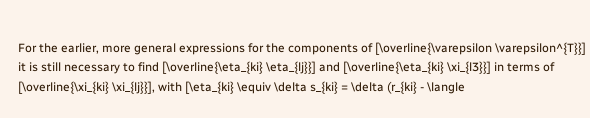For the earlier, more general expressions for the components of [\overline{\varepsilon \varepsilon^{T}}] it is still necessary to find [\overline{\eta_{ki} \eta_{lj}}] and [\overline{\eta_{ki} \xi_{l3}}] in terms of [\overline{\xi_{ki} \xi_{lj}}], with [\eta_{ki} \equiv \delta s_{ki} = \delta (r_{ki} - \langle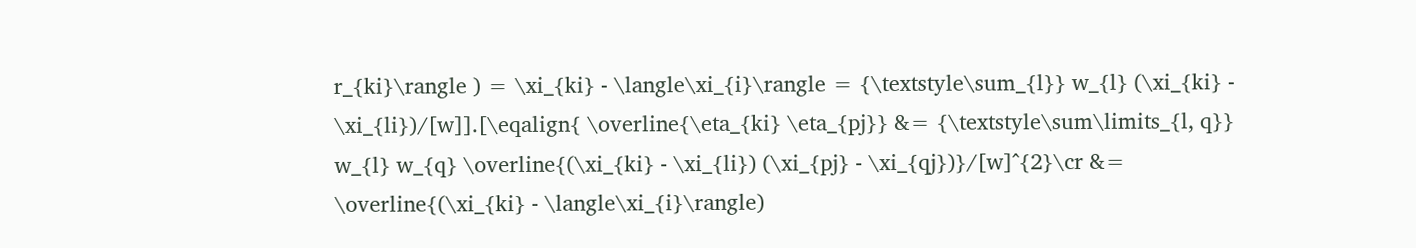r_{ki}\rangle ) = \xi_{ki} - \langle\xi_{i}\rangle = {\textstyle\sum_{l}} w_{l} (\xi_{ki} - \xi_{li})/[w]].[\eqalign{ \overline{\eta_{ki} \eta_{pj}} &= {\textstyle\sum\limits_{l, q}} w_{l} w_{q} \overline{(\xi_{ki} - \xi_{li}) (\xi_{pj} - \xi_{qj})}/[w]^{2}\cr &= \overline{(\xi_{ki} - \langle\xi_{i}\rangle)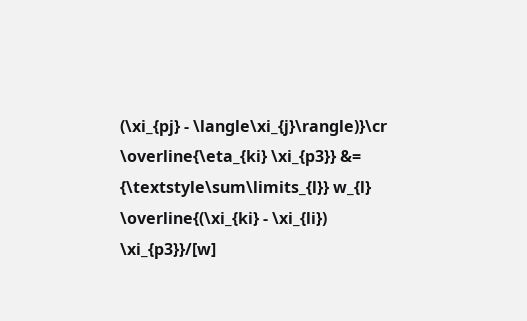(\xi_{pj} - \langle\xi_{j}\rangle)}\cr \overline{\eta_{ki} \xi_{p3}} &= {\textstyle\sum\limits_{l}} w_{l} \overline{(\xi_{ki} - \xi_{li}) \xi_{p3}}/[w]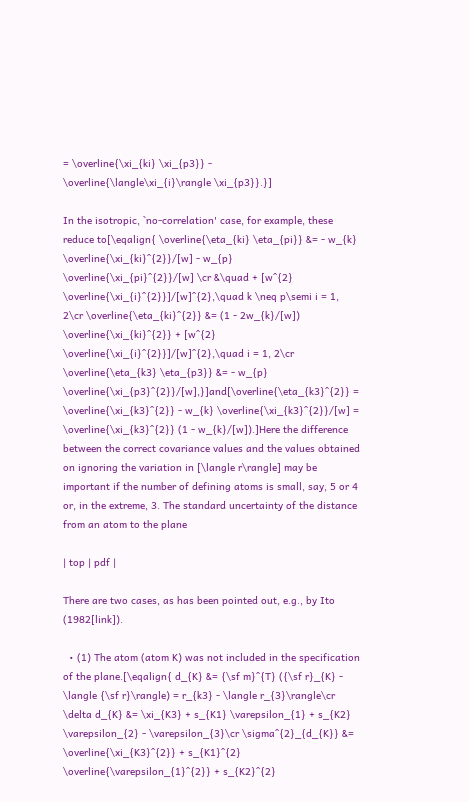= \overline{\xi_{ki} \xi_{p3}} - \overline{\langle\xi_{i}\rangle \xi_{p3}}.}]

In the isotropic, `no-correlation' case, for example, these reduce to[\eqalign{ \overline{\eta_{ki} \eta_{pi}} &= - w_{k} \overline{\xi_{ki}^{2}}/[w] - w_{p} \overline{\xi_{pi}^{2}}/[w] \cr &\quad + [w^{2} \overline{\xi_{i}^{2}}]/[w]^{2},\quad k \neq p\semi i = 1, 2\cr \overline{\eta_{ki}^{2}} &= (1 - 2w_{k}/[w]) \overline{\xi_{ki}^{2}} + [w^{2} \overline{\xi_{i}^{2}}]/[w]^{2},\quad i = 1, 2\cr \overline{\eta_{k3} \eta_{p3}} &= - w_{p} \overline{\xi_{p3}^{2}}/[w],}]and[\overline{\eta_{k3}^{2}} = \overline{\xi_{k3}^{2}} - w_{k} \overline{\xi_{k3}^{2}}/[w] = \overline{\xi_{k3}^{2}} (1 - w_{k}/[w]).]Here the difference between the correct covariance values and the values obtained on ignoring the variation in [\langle r\rangle] may be important if the number of defining atoms is small, say, 5 or 4 or, in the extreme, 3. The standard uncertainty of the distance from an atom to the plane

| top | pdf |

There are two cases, as has been pointed out, e.g., by Ito (1982[link]).

  • (1) The atom (atom K) was not included in the specification of the plane.[\eqalign{ d_{K} &= {\sf m}^{T} ({\sf r}_{K} - \langle {\sf r}\rangle) = r_{k3} - \langle r_{3}\rangle\cr \delta d_{K} &= \xi_{K3} + s_{K1} \varepsilon_{1} + s_{K2} \varepsilon_{2} - \varepsilon_{3}\cr \sigma^{2}_{d_{K}} &= \overline{\xi_{K3}^{2}} + s_{K1}^{2} \overline{\varepsilon_{1}^{2}} + s_{K2}^{2}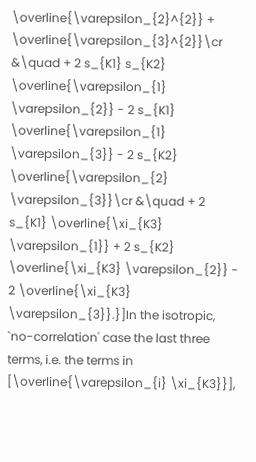\overline{\varepsilon_{2}^{2}} + \overline{\varepsilon_{3}^{2}}\cr &\quad + 2 s_{K1} s_{K2} \overline{\varepsilon_{1} \varepsilon_{2}} - 2 s_{K1} \overline{\varepsilon_{1} \varepsilon_{3}} - 2 s_{K2} \overline{\varepsilon_{2} \varepsilon_{3}}\cr &\quad + 2 s_{K1} \overline{\xi_{K3} \varepsilon_{1}} + 2 s_{K2} \overline{\xi_{K3} \varepsilon_{2}} - 2 \overline{\xi_{K3} \varepsilon_{3}}.}]In the isotropic, `no-correlation' case the last three terms, i.e. the terms in [\overline{\varepsilon_{i} \xi_{K3}}],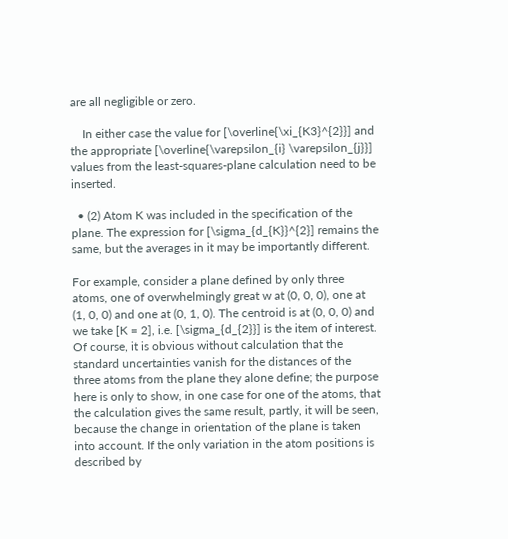are all negligible or zero.

    In either case the value for [\overline{\xi_{K3}^{2}}] and the appropriate [\overline{\varepsilon_{i} \varepsilon_{j}}] values from the least-squares-plane calculation need to be inserted.

  • (2) Atom K was included in the specification of the plane. The expression for [\sigma_{d_{K}}^{2}] remains the same, but the averages in it may be importantly different.

For example, consider a plane defined by only three atoms, one of overwhelmingly great w at (0, 0, 0), one at (1, 0, 0) and one at (0, 1, 0). The centroid is at (0, 0, 0) and we take [K = 2], i.e. [\sigma_{d_{2}}] is the item of interest. Of course, it is obvious without calculation that the standard uncertainties vanish for the distances of the three atoms from the plane they alone define; the purpose here is only to show, in one case for one of the atoms, that the calculation gives the same result, partly, it will be seen, because the change in orientation of the plane is taken into account. If the only variation in the atom positions is described by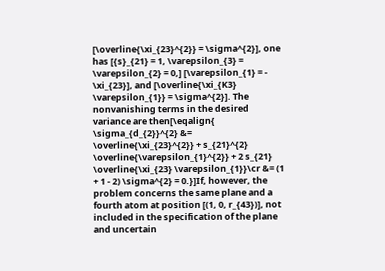[\overline{\xi_{23}^{2}} = \sigma^{2}], one has [{s}_{21} = 1, \varepsilon_{3} = \varepsilon_{2} = 0,] [\varepsilon_{1} = - \xi_{23}], and [\overline{\xi_{K3} \varepsilon_{1}} = \sigma^{2}]. The nonvanishing terms in the desired variance are then[\eqalign{ \sigma_{d_{2}}^{2} &= \overline{\xi_{23}^{2}} + s_{21}^{2} \overline{\varepsilon_{1}^{2}} + 2 s_{21} \overline{\xi_{23} \varepsilon_{1}}\cr &= (1 + 1 - 2) \sigma^{2} = 0.}]If, however, the problem concerns the same plane and a fourth atom at position [(1, 0, r_{43})], not included in the specification of the plane and uncertain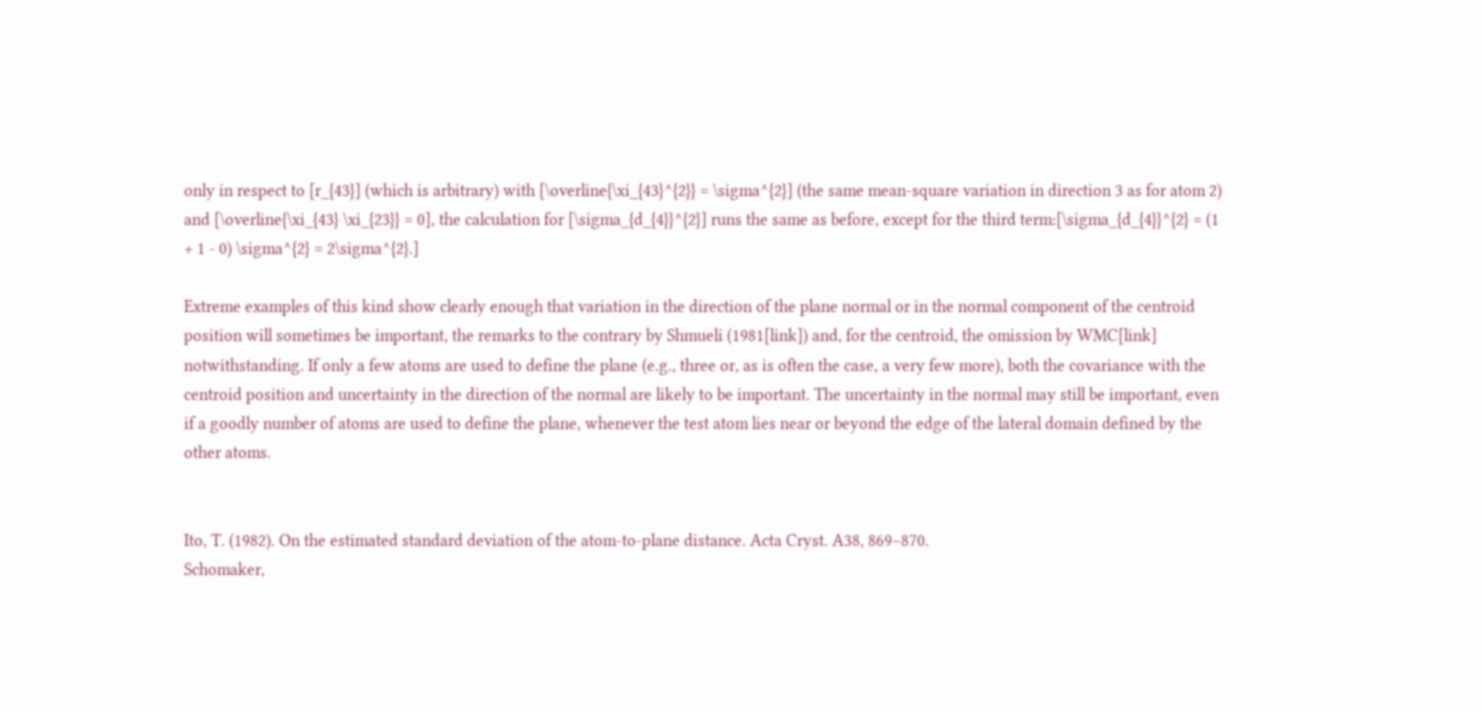only in respect to [r_{43}] (which is arbitrary) with [\overline{\xi_{43}^{2}} = \sigma^{2}] (the same mean-square variation in direction 3 as for atom 2) and [\overline{\xi_{43} \xi_{23}} = 0], the calculation for [\sigma_{d_{4}}^{2}] runs the same as before, except for the third term:[\sigma_{d_{4}}^{2} = (1 + 1 - 0) \sigma^{2} = 2\sigma^{2}.]

Extreme examples of this kind show clearly enough that variation in the direction of the plane normal or in the normal component of the centroid position will sometimes be important, the remarks to the contrary by Shmueli (1981[link]) and, for the centroid, the omission by WMC[link] notwithstanding. If only a few atoms are used to define the plane (e.g., three or, as is often the case, a very few more), both the covariance with the centroid position and uncertainty in the direction of the normal are likely to be important. The uncertainty in the normal may still be important, even if a goodly number of atoms are used to define the plane, whenever the test atom lies near or beyond the edge of the lateral domain defined by the other atoms.


Ito, T. (1982). On the estimated standard deviation of the atom-to-plane distance. Acta Cryst. A38, 869–870.
Schomaker,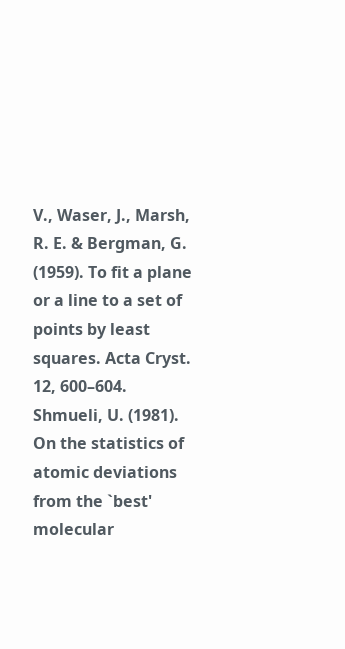V., Waser, J., Marsh, R. E. & Bergman, G. (1959). To fit a plane or a line to a set of points by least squares. Acta Cryst. 12, 600–604.
Shmueli, U. (1981). On the statistics of atomic deviations from the `best' molecular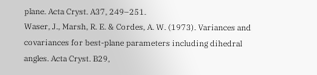plane. Acta Cryst. A37, 249–251.
Waser, J., Marsh, R. E. & Cordes, A. W. (1973). Variances and covariances for best-plane parameters including dihedral angles. Acta Cryst. B29,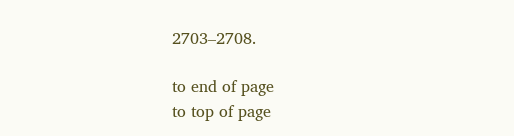2703–2708.

to end of page
to top of page